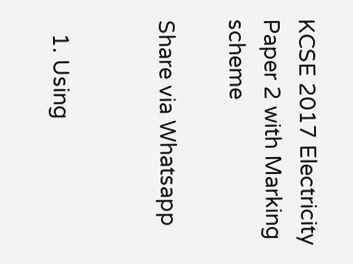KCSE 2017 Electricity Paper 2 with Marking scheme

Share via Whatsapp


  1. Using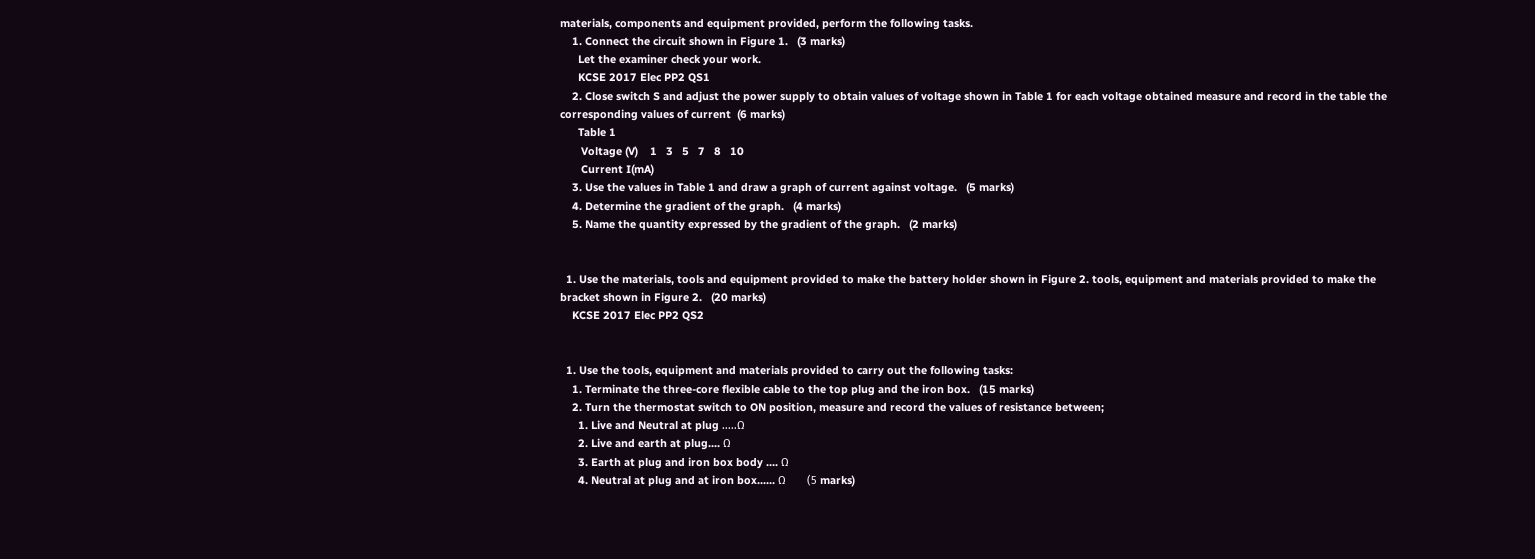materials, components and equipment provided, perform the following tasks.
    1. Connect the circuit shown in Figure 1.   (3 marks)
      Let the examiner check your work.
      KCSE 2017 Elec PP2 QS1
    2. Close switch S and adjust the power supply to obtain values of voltage shown in Table 1 for each voltage obtained measure and record in the table the corresponding values of current  (6 marks)
      Table 1
       Voltage (V)    1   3   5   7   8   10
       Current I(mA)
    3. Use the values in Table 1 and draw a graph of current against voltage.   (5 marks)
    4. Determine the gradient of the graph.   (4 marks)
    5. Name the quantity expressed by the gradient of the graph.   (2 marks)


  1. Use the materials, tools and equipment provided to make the battery holder shown in Figure 2. tools, equipment and materials provided to make the bracket shown in Figure 2.   (20 marks)
    KCSE 2017 Elec PP2 QS2


  1. Use the tools, equipment and materials provided to carry out the following tasks:
    1. Terminate the three-core flexible cable to the top plug and the iron box.   (15 marks)
    2. Turn the thermostat switch to ON position, measure and record the values of resistance between;
      1. Live and Neutral at plug .....Ω
      2. Live and earth at plug.... Ω
      3. Earth at plug and iron box body .... Ω
      4. Neutral at plug and at iron box...... Ω       (5 marks)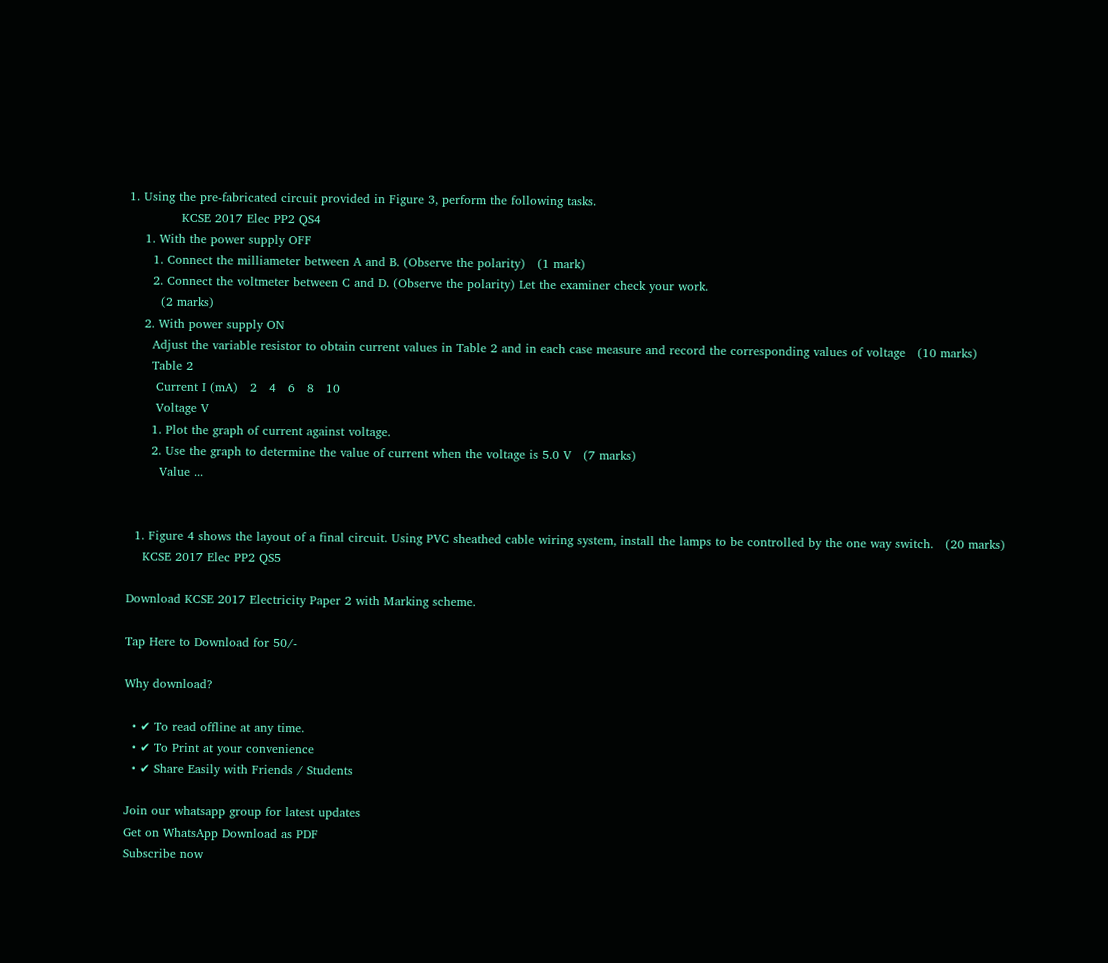1. Using the pre-fabricated circuit provided in Figure 3, perform the following tasks.
             KCSE 2017 Elec PP2 QS4
    1. With the power supply OFF
      1. Connect the milliameter between A and B. (Observe the polarity)   (1 mark)
      2. Connect the voltmeter between C and D. (Observe the polarity) Let the examiner check your work.
        (2 marks)
    2. With power supply ON
      Adjust the variable resistor to obtain current values in Table 2 and in each case measure and record the corresponding values of voltage   (10 marks)
      Table 2
       Current I (mA)   2   4   6   8   10
       Voltage V
      1. Plot the graph of current against voltage.
      2. Use the graph to determine the value of current when the voltage is 5.0 V   (7 marks)
        Value ...


  1. Figure 4 shows the layout of a final circuit. Using PVC sheathed cable wiring system, install the lamps to be controlled by the one way switch.   (20 marks)
    KCSE 2017 Elec PP2 QS5

Download KCSE 2017 Electricity Paper 2 with Marking scheme.

Tap Here to Download for 50/-

Why download?

  • ✔ To read offline at any time.
  • ✔ To Print at your convenience
  • ✔ Share Easily with Friends / Students

Join our whatsapp group for latest updates
Get on WhatsApp Download as PDF
Subscribe now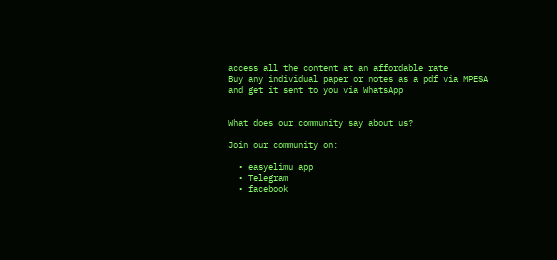access all the content at an affordable rate
Buy any individual paper or notes as a pdf via MPESA
and get it sent to you via WhatsApp


What does our community say about us?

Join our community on:

  • easyelimu app
  • Telegram
  • facebook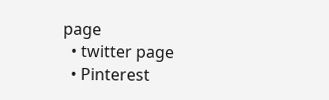page
  • twitter page
  • Pinterest